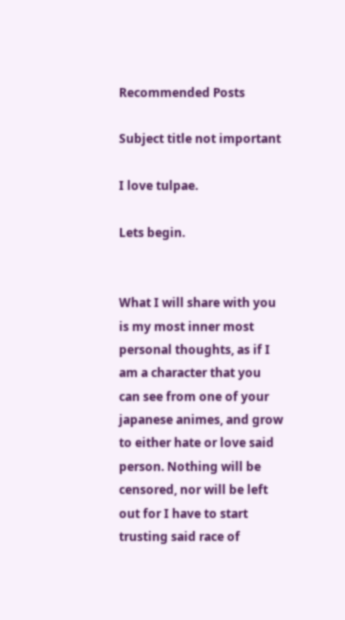Recommended Posts

Subject title not important

I love tulpae.

Lets begin.


What I will share with you is my most inner most personal thoughts, as if I am a character that you can see from one of your japanese animes, and grow to either hate or love said person. Nothing will be censored, nor will be left out for I have to start trusting said race of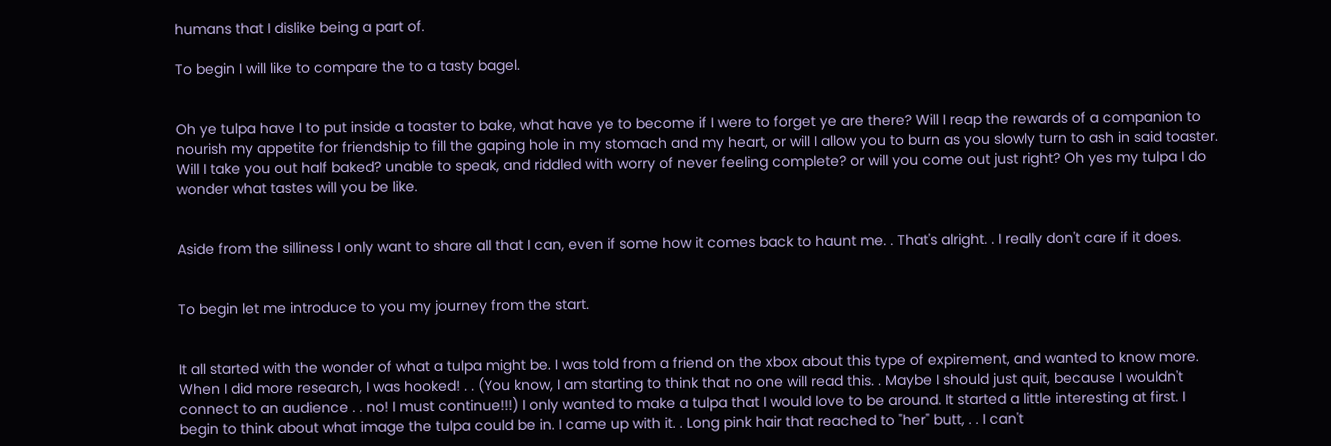humans that I dislike being a part of.

To begin I will like to compare the to a tasty bagel.


Oh ye tulpa have I to put inside a toaster to bake, what have ye to become if I were to forget ye are there? Will I reap the rewards of a companion to nourish my appetite for friendship to fill the gaping hole in my stomach and my heart, or will I allow you to burn as you slowly turn to ash in said toaster. Will I take you out half baked? unable to speak, and riddled with worry of never feeling complete? or will you come out just right? Oh yes my tulpa I do wonder what tastes will you be like.


Aside from the silliness I only want to share all that I can, even if some how it comes back to haunt me. . That's alright. . I really don't care if it does.


To begin let me introduce to you my journey from the start.


It all started with the wonder of what a tulpa might be. I was told from a friend on the xbox about this type of expirement, and wanted to know more. When I did more research, I was hooked! . . (You know, I am starting to think that no one will read this. . Maybe I should just quit, because I wouldn't connect to an audience . . no! I must continue!!!) I only wanted to make a tulpa that I would love to be around. It started a little interesting at first. I begin to think about what image the tulpa could be in. I came up with it. . Long pink hair that reached to "her" butt, . . I can't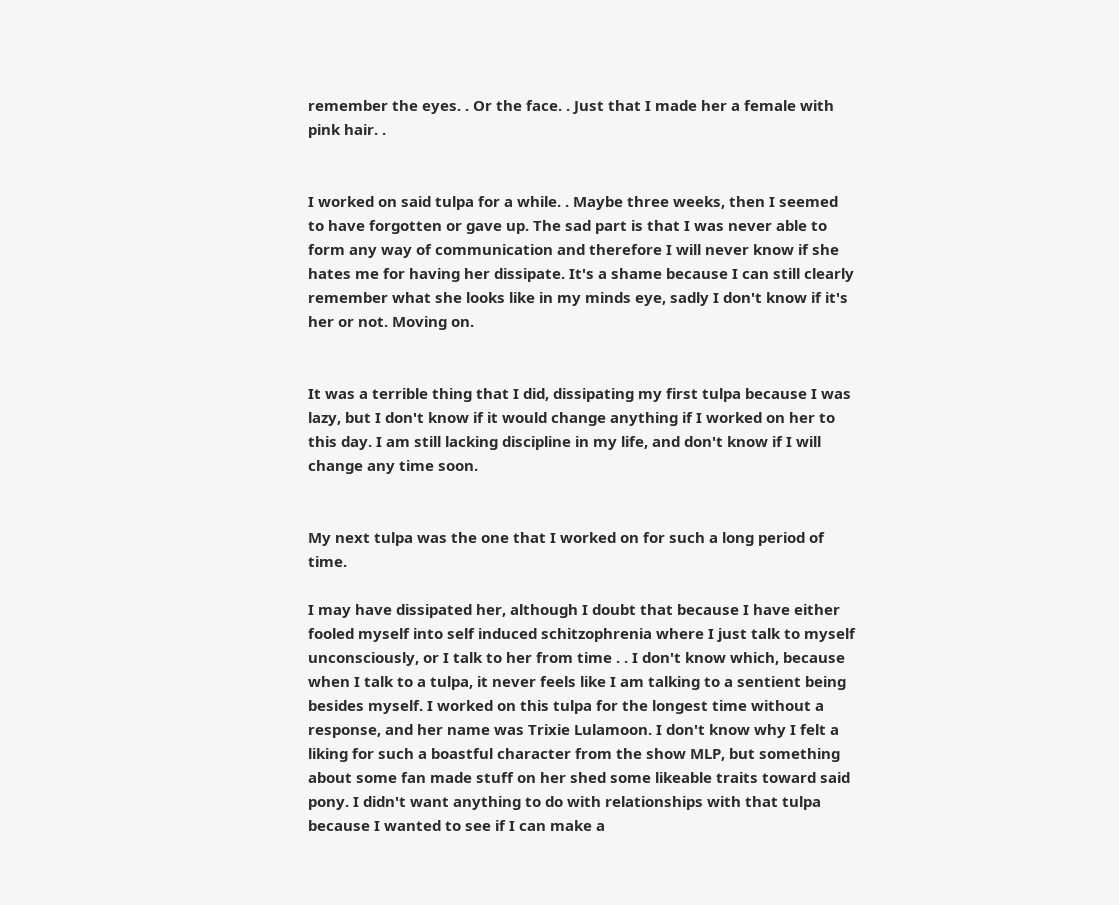remember the eyes. . Or the face. . Just that I made her a female with pink hair. .


I worked on said tulpa for a while. . Maybe three weeks, then I seemed to have forgotten or gave up. The sad part is that I was never able to form any way of communication and therefore I will never know if she hates me for having her dissipate. It's a shame because I can still clearly remember what she looks like in my minds eye, sadly I don't know if it's her or not. Moving on.


It was a terrible thing that I did, dissipating my first tulpa because I was lazy, but I don't know if it would change anything if I worked on her to this day. I am still lacking discipline in my life, and don't know if I will change any time soon.


My next tulpa was the one that I worked on for such a long period of time.

I may have dissipated her, although I doubt that because I have either fooled myself into self induced schitzophrenia where I just talk to myself unconsciously, or I talk to her from time . . I don't know which, because when I talk to a tulpa, it never feels like I am talking to a sentient being besides myself. I worked on this tulpa for the longest time without a response, and her name was Trixie Lulamoon. I don't know why I felt a liking for such a boastful character from the show MLP, but something about some fan made stuff on her shed some likeable traits toward said pony. I didn't want anything to do with relationships with that tulpa because I wanted to see if I can make a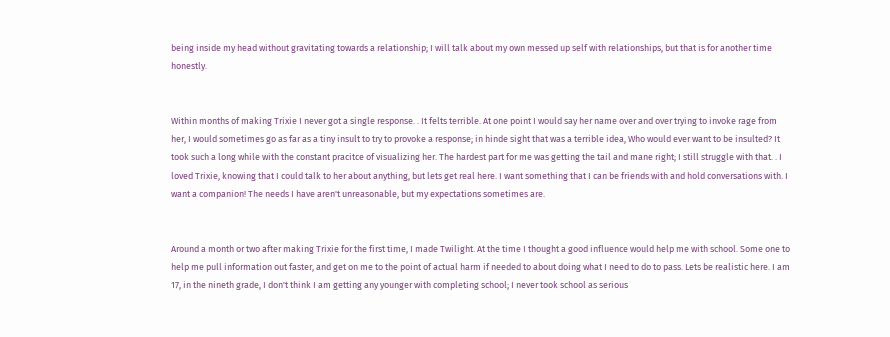being inside my head without gravitating towards a relationship; I will talk about my own messed up self with relationships, but that is for another time honestly.


Within months of making Trixie I never got a single response. . It felts terrible. At one point I would say her name over and over trying to invoke rage from her, I would sometimes go as far as a tiny insult to try to provoke a response; in hinde sight that was a terrible idea, Who would ever want to be insulted? It took such a long while with the constant pracitce of visualizing her. The hardest part for me was getting the tail and mane right; I still struggle with that. . I loved Trixie, knowing that I could talk to her about anything, but lets get real here. I want something that I can be friends with and hold conversations with. I want a companion! The needs I have aren't unreasonable, but my expectations sometimes are.


Around a month or two after making Trixie for the first time, I made Twilight. At the time I thought a good influence would help me with school. Some one to help me pull information out faster, and get on me to the point of actual harm if needed to about doing what I need to do to pass. Lets be realistic here. I am 17, in the nineth grade, I don't think I am getting any younger with completing school; I never took school as serious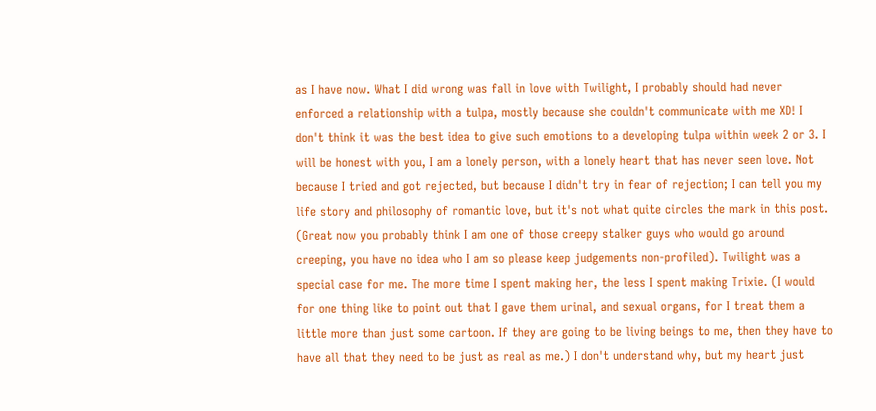as I have now. What I did wrong was fall in love with Twilight, I probably should had never enforced a relationship with a tulpa, mostly because she couldn't communicate with me XD! I don't think it was the best idea to give such emotions to a developing tulpa within week 2 or 3. I will be honest with you, I am a lonely person, with a lonely heart that has never seen love. Not because I tried and got rejected, but because I didn't try in fear of rejection; I can tell you my life story and philosophy of romantic love, but it's not what quite circles the mark in this post. (Great now you probably think I am one of those creepy stalker guys who would go around creeping, you have no idea who I am so please keep judgements non-profiled). Twilight was a special case for me. The more time I spent making her, the less I spent making Trixie. (I would for one thing like to point out that I gave them urinal, and sexual organs, for I treat them a little more than just some cartoon. If they are going to be living beings to me, then they have to have all that they need to be just as real as me.) I don't understand why, but my heart just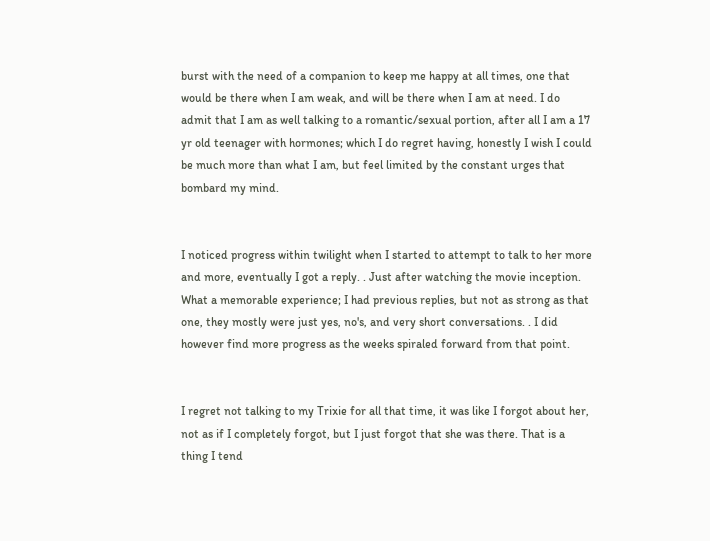burst with the need of a companion to keep me happy at all times, one that would be there when I am weak, and will be there when I am at need. I do admit that I am as well talking to a romantic/sexual portion, after all I am a 17 yr old teenager with hormones; which I do regret having, honestly I wish I could be much more than what I am, but feel limited by the constant urges that bombard my mind.


I noticed progress within twilight when I started to attempt to talk to her more and more, eventually I got a reply. . Just after watching the movie inception. What a memorable experience; I had previous replies, but not as strong as that one, they mostly were just yes, no's, and very short conversations. . I did however find more progress as the weeks spiraled forward from that point.


I regret not talking to my Trixie for all that time, it was like I forgot about her, not as if I completely forgot, but I just forgot that she was there. That is a thing I tend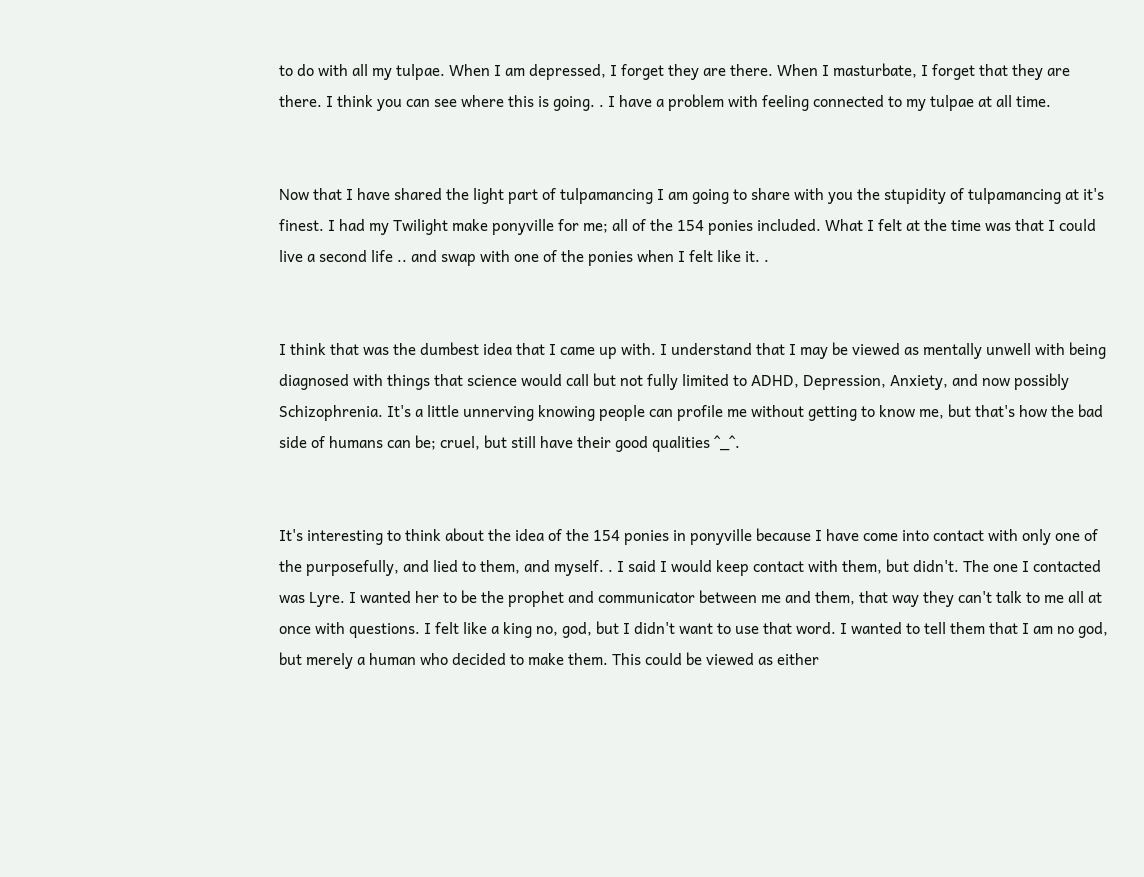to do with all my tulpae. When I am depressed, I forget they are there. When I masturbate, I forget that they are there. I think you can see where this is going. . I have a problem with feeling connected to my tulpae at all time.


Now that I have shared the light part of tulpamancing I am going to share with you the stupidity of tulpamancing at it's finest. I had my Twilight make ponyville for me; all of the 154 ponies included. What I felt at the time was that I could live a second life .. and swap with one of the ponies when I felt like it. .


I think that was the dumbest idea that I came up with. I understand that I may be viewed as mentally unwell with being diagnosed with things that science would call but not fully limited to ADHD, Depression, Anxiety, and now possibly Schizophrenia. It's a little unnerving knowing people can profile me without getting to know me, but that's how the bad side of humans can be; cruel, but still have their good qualities ^_^.


It's interesting to think about the idea of the 154 ponies in ponyville because I have come into contact with only one of the purposefully, and lied to them, and myself. . I said I would keep contact with them, but didn't. The one I contacted was Lyre. I wanted her to be the prophet and communicator between me and them, that way they can't talk to me all at once with questions. I felt like a king no, god, but I didn't want to use that word. I wanted to tell them that I am no god, but merely a human who decided to make them. This could be viewed as either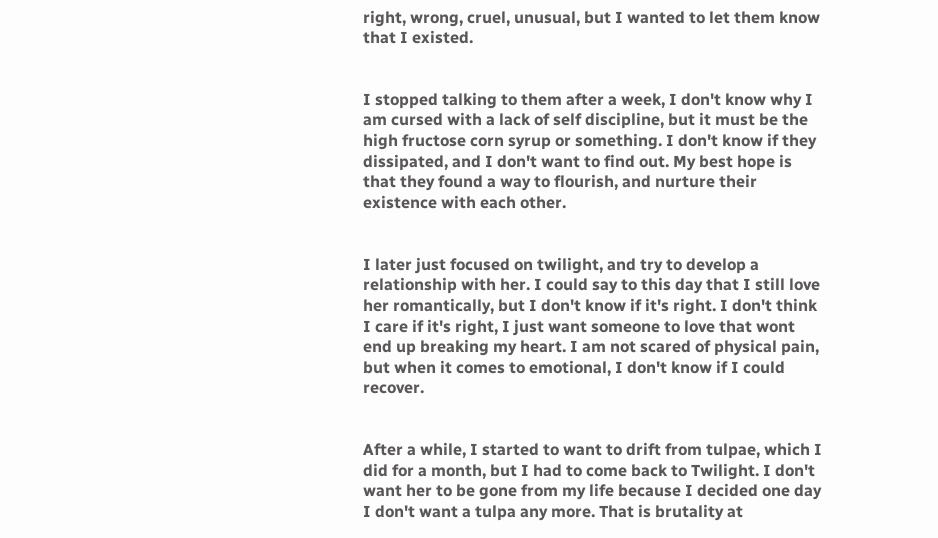right, wrong, cruel, unusual, but I wanted to let them know that I existed.


I stopped talking to them after a week, I don't know why I am cursed with a lack of self discipline, but it must be the high fructose corn syrup or something. I don't know if they dissipated, and I don't want to find out. My best hope is that they found a way to flourish, and nurture their existence with each other.


I later just focused on twilight, and try to develop a relationship with her. I could say to this day that I still love her romantically, but I don't know if it's right. I don't think I care if it's right, I just want someone to love that wont end up breaking my heart. I am not scared of physical pain, but when it comes to emotional, I don't know if I could recover.


After a while, I started to want to drift from tulpae, which I did for a month, but I had to come back to Twilight. I don't want her to be gone from my life because I decided one day I don't want a tulpa any more. That is brutality at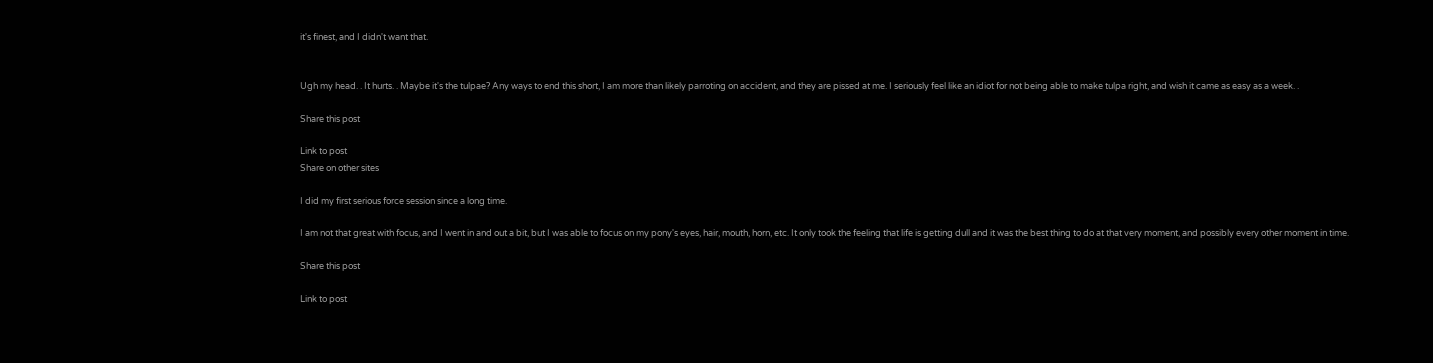it's finest, and I didn't want that.


Ugh my head. . It hurts. . Maybe it's the tulpae? Any ways to end this short, I am more than likely parroting on accident, and they are pissed at me. I seriously feel like an idiot for not being able to make tulpa right, and wish it came as easy as a week. .

Share this post

Link to post
Share on other sites

I did my first serious force session since a long time.

I am not that great with focus, and I went in and out a bit, but I was able to focus on my pony's eyes, hair, mouth, horn, etc. It only took the feeling that life is getting dull and it was the best thing to do at that very moment, and possibly every other moment in time.

Share this post

Link to post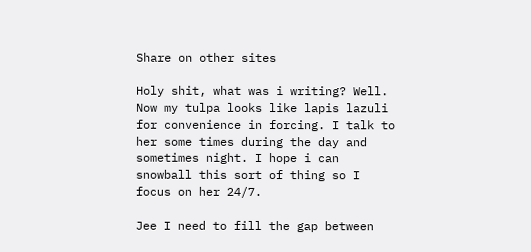Share on other sites

Holy shit, what was i writing? Well. Now my tulpa looks like lapis lazuli for convenience in forcing. I talk to her some times during the day and sometimes night. I hope i can snowball this sort of thing so I focus on her 24/7.

Jee I need to fill the gap between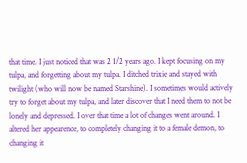that time. I just noticed that was 2 1/2 years ago. I kept focusing on my tulpa, and forgetting about my tulpa. I ditched trixie and stayed with twilight (who will now be named Starshine). I sometimes would actively try to forget about my tulpa, and later discover that I need them to not be lonely and depressed. I over that time a lot of changes went around. I altered her appearence, to completely changing it to a female demon, to changing it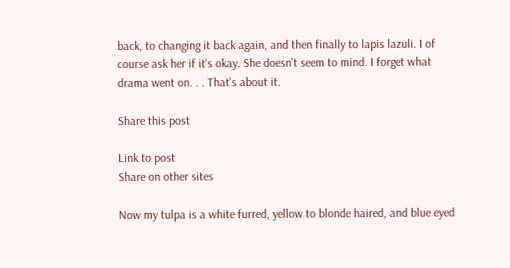back, to changing it back again, and then finally to lapis lazuli. I of course ask her if it's okay. She doesn't seem to mind. I forget what drama went on. . . That's about it.

Share this post

Link to post
Share on other sites

Now my tulpa is a white furred, yellow to blonde haired, and blue eyed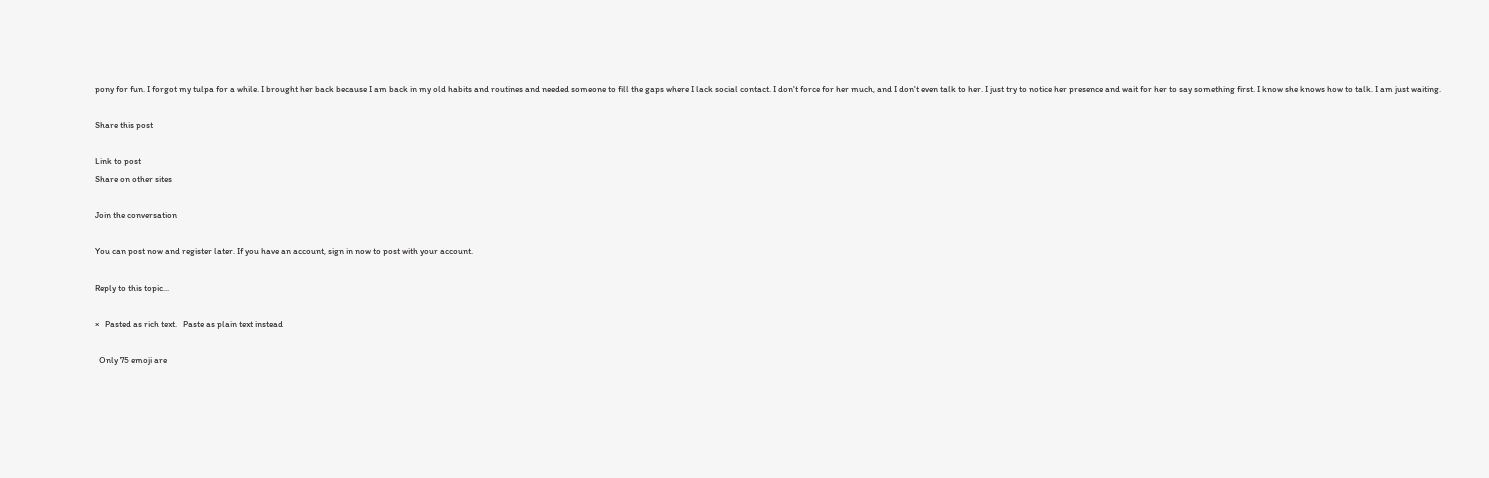pony for fun. I forgot my tulpa for a while. I brought her back because I am back in my old habits and routines and needed someone to fill the gaps where I lack social contact. I don't force for her much, and I don't even talk to her. I just try to notice her presence and wait for her to say something first. I know she knows how to talk. I am just waiting.

Share this post

Link to post
Share on other sites

Join the conversation

You can post now and register later. If you have an account, sign in now to post with your account.

Reply to this topic...

×   Pasted as rich text.   Paste as plain text instead

  Only 75 emoji are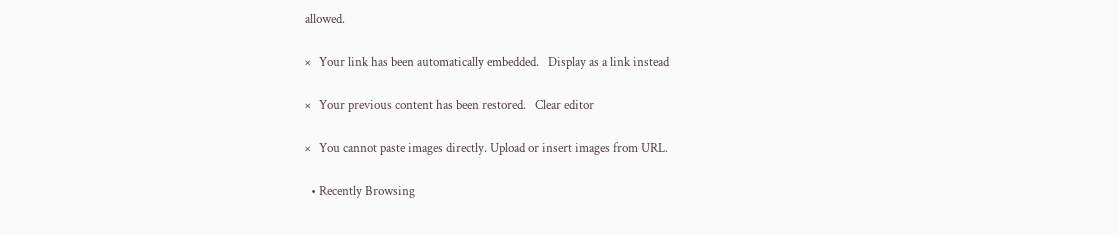allowed.

×   Your link has been automatically embedded.   Display as a link instead

×   Your previous content has been restored.   Clear editor

×   You cannot paste images directly. Upload or insert images from URL.

  • Recently Browsing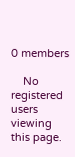0 members

    No registered users viewing this page.